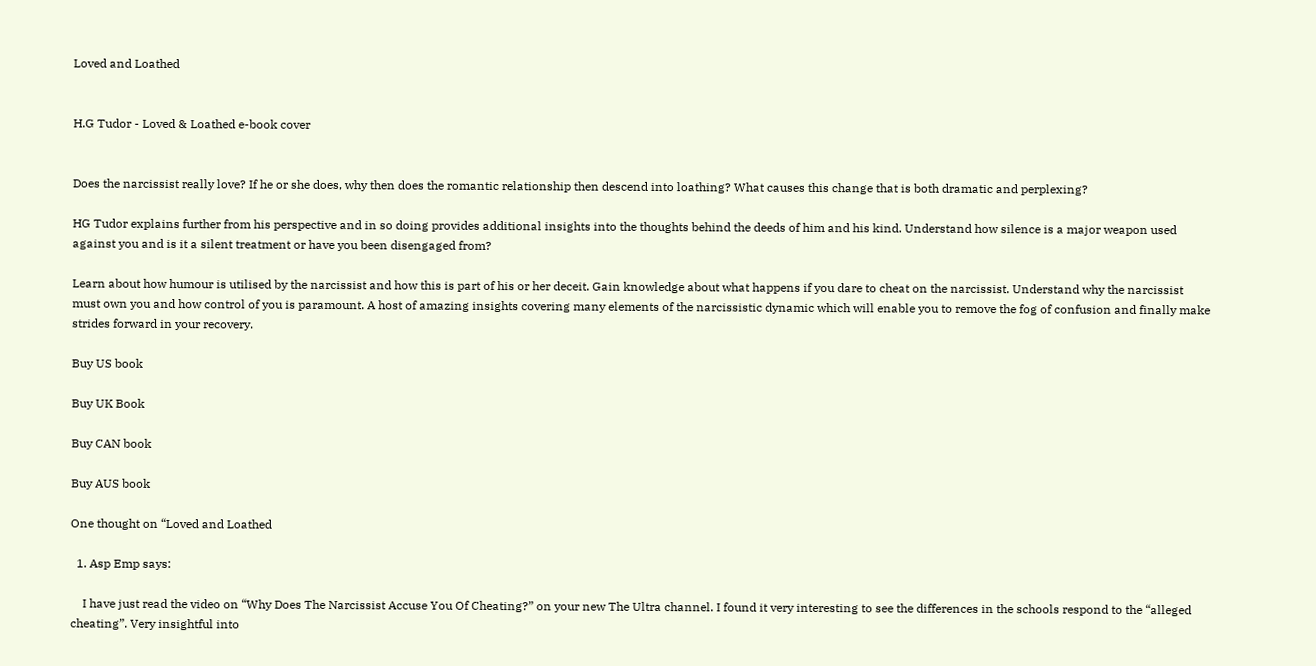Loved and Loathed


H.G Tudor - Loved & Loathed e-book cover


Does the narcissist really love? If he or she does, why then does the romantic relationship then descend into loathing? What causes this change that is both dramatic and perplexing?

HG Tudor explains further from his perspective and in so doing provides additional insights into the thoughts behind the deeds of him and his kind. Understand how silence is a major weapon used against you and is it a silent treatment or have you been disengaged from?

Learn about how humour is utilised by the narcissist and how this is part of his or her deceit. Gain knowledge about what happens if you dare to cheat on the narcissist. Understand why the narcissist must own you and how control of you is paramount. A host of amazing insights covering many elements of the narcissistic dynamic which will enable you to remove the fog of confusion and finally make strides forward in your recovery.

Buy US book

Buy UK Book

Buy CAN book

Buy AUS book

One thought on “Loved and Loathed

  1. Asp Emp says:

    I have just read the video on “Why Does The Narcissist Accuse You Of Cheating?” on your new The Ultra channel. I found it very interesting to see the differences in the schools respond to the “alleged cheating”. Very insightful into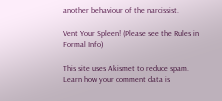another behaviour of the narcissist.

Vent Your Spleen! (Please see the Rules in Formal Info)

This site uses Akismet to reduce spam. Learn how your comment data is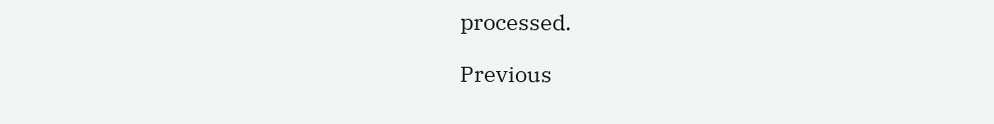processed.

Previous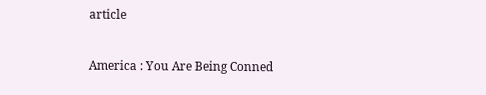article

America : You Are Being Conned